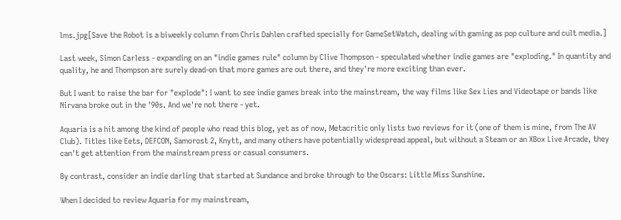lms.jpg[Save the Robot is a biweekly column from Chris Dahlen crafted specially for GameSetWatch, dealing with gaming as pop culture and cult media.]

Last week, Simon Carless - expanding on an "indie games rule" column by Clive Thompson - speculated whether indie games are "exploding." In quantity and quality, he and Thompson are surely dead-on that more games are out there, and they're more exciting than ever.

But I want to raise the bar for "explode": I want to see indie games break into the mainstream, the way films like Sex Lies and Videotape or bands like Nirvana broke out in the '90s. And we're not there - yet.

Aquaria is a hit among the kind of people who read this blog, yet as of now, Metacritic only lists two reviews for it (one of them is mine, from The AV Club). Titles like Eets, DEFCON, Samorost 2, Knytt, and many others have potentially widespread appeal, but without a Steam or an XBox Live Arcade, they can't get attention from the mainstream press or casual consumers.

By contrast, consider an indie darling that started at Sundance and broke through to the Oscars: Little Miss Sunshine.

When I decided to review Aquaria for my mainstream,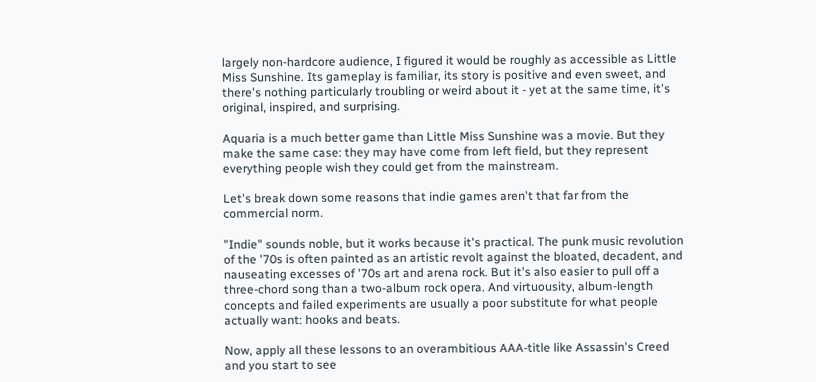largely non-hardcore audience, I figured it would be roughly as accessible as Little Miss Sunshine. Its gameplay is familiar, its story is positive and even sweet, and there's nothing particularly troubling or weird about it - yet at the same time, it's original, inspired, and surprising.

Aquaria is a much better game than Little Miss Sunshine was a movie. But they make the same case: they may have come from left field, but they represent everything people wish they could get from the mainstream.

Let's break down some reasons that indie games aren't that far from the commercial norm.

"Indie" sounds noble, but it works because it's practical. The punk music revolution of the '70s is often painted as an artistic revolt against the bloated, decadent, and nauseating excesses of '70s art and arena rock. But it's also easier to pull off a three-chord song than a two-album rock opera. And virtuousity, album-length concepts and failed experiments are usually a poor substitute for what people actually want: hooks and beats.

Now, apply all these lessons to an overambitious AAA-title like Assassin's Creed and you start to see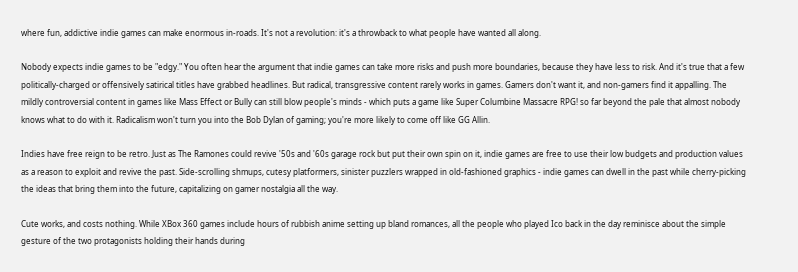where fun, addictive indie games can make enormous in-roads. It's not a revolution: it's a throwback to what people have wanted all along.

Nobody expects indie games to be "edgy." You often hear the argument that indie games can take more risks and push more boundaries, because they have less to risk. And it's true that a few politically-charged or offensively satirical titles have grabbed headlines. But radical, transgressive content rarely works in games. Gamers don't want it, and non-gamers find it appalling. The mildly controversial content in games like Mass Effect or Bully can still blow people's minds - which puts a game like Super Columbine Massacre RPG! so far beyond the pale that almost nobody knows what to do with it. Radicalism won't turn you into the Bob Dylan of gaming; you're more likely to come off like GG Allin.

Indies have free reign to be retro. Just as The Ramones could revive '50s and '60s garage rock but put their own spin on it, indie games are free to use their low budgets and production values as a reason to exploit and revive the past. Side-scrolling shmups, cutesy platformers, sinister puzzlers wrapped in old-fashioned graphics - indie games can dwell in the past while cherry-picking the ideas that bring them into the future, capitalizing on gamer nostalgia all the way.

Cute works, and costs nothing. While XBox 360 games include hours of rubbish anime setting up bland romances, all the people who played Ico back in the day reminisce about the simple gesture of the two protagonists holding their hands during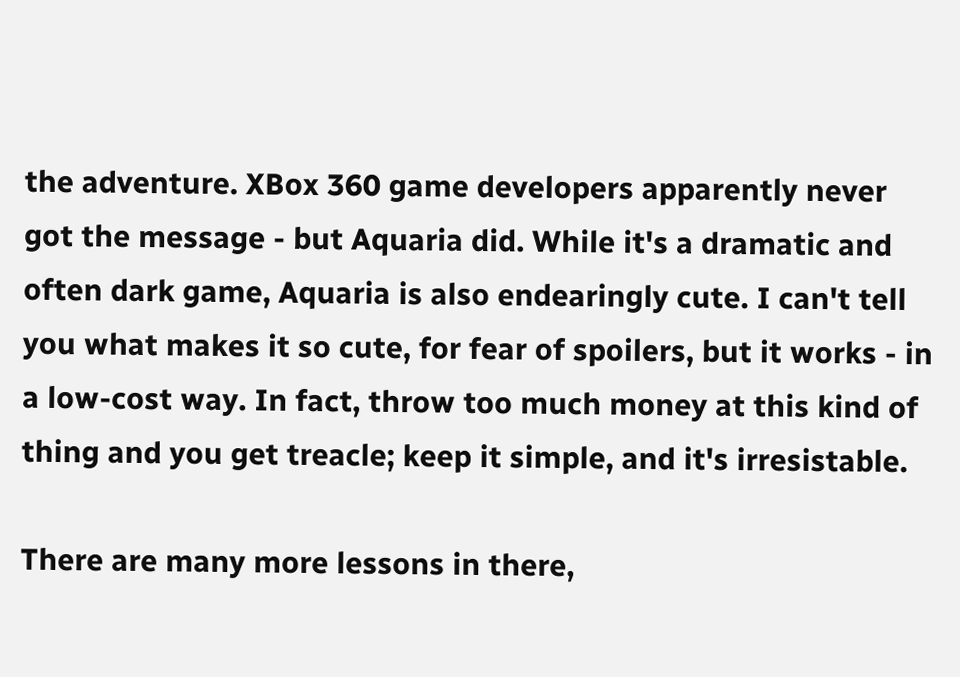the adventure. XBox 360 game developers apparently never got the message - but Aquaria did. While it's a dramatic and often dark game, Aquaria is also endearingly cute. I can't tell you what makes it so cute, for fear of spoilers, but it works - in a low-cost way. In fact, throw too much money at this kind of thing and you get treacle; keep it simple, and it's irresistable.

There are many more lessons in there,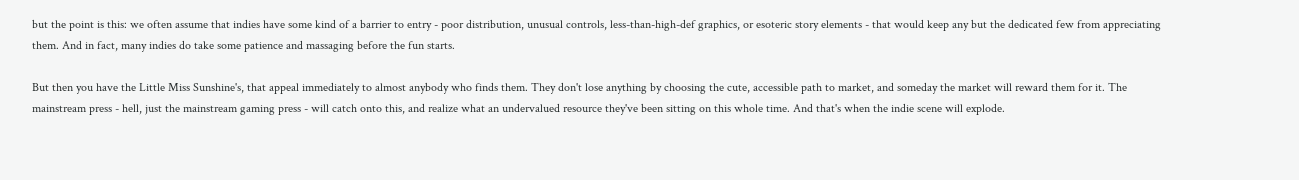but the point is this: we often assume that indies have some kind of a barrier to entry - poor distribution, unusual controls, less-than-high-def graphics, or esoteric story elements - that would keep any but the dedicated few from appreciating them. And in fact, many indies do take some patience and massaging before the fun starts.

But then you have the Little Miss Sunshine's, that appeal immediately to almost anybody who finds them. They don't lose anything by choosing the cute, accessible path to market, and someday the market will reward them for it. The mainstream press - hell, just the mainstream gaming press - will catch onto this, and realize what an undervalued resource they've been sitting on this whole time. And that's when the indie scene will explode.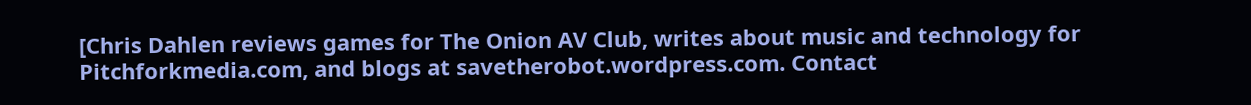[Chris Dahlen reviews games for The Onion AV Club, writes about music and technology for Pitchforkmedia.com, and blogs at savetherobot.wordpress.com. Contact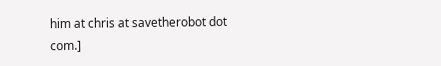him at chris at savetherobot dot com.]